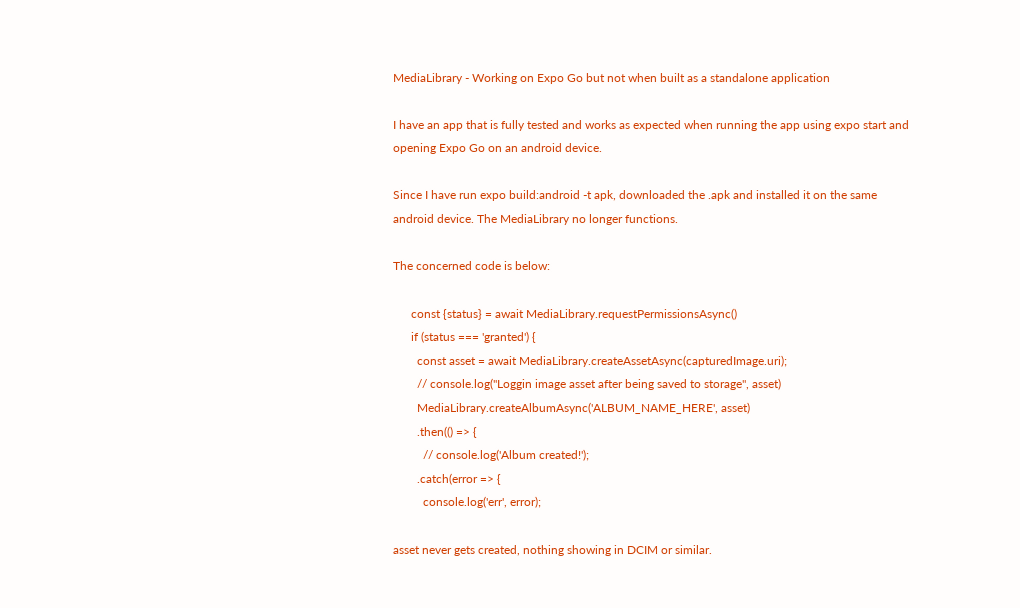MediaLibrary - Working on Expo Go but not when built as a standalone application

I have an app that is fully tested and works as expected when running the app using expo start and opening Expo Go on an android device.

Since I have run expo build:android -t apk, downloaded the .apk and installed it on the same android device. The MediaLibrary no longer functions.

The concerned code is below:

      const {status} = await MediaLibrary.requestPermissionsAsync()
      if (status === 'granted') {
        const asset = await MediaLibrary.createAssetAsync(capturedImage.uri);
        // console.log("Loggin image asset after being saved to storage", asset)
        MediaLibrary.createAlbumAsync('ALBUM_NAME_HERE', asset)
        .then(() => {
          // console.log('Album created!');
        .catch(error => {
          console.log('err', error);

asset never gets created, nothing showing in DCIM or similar.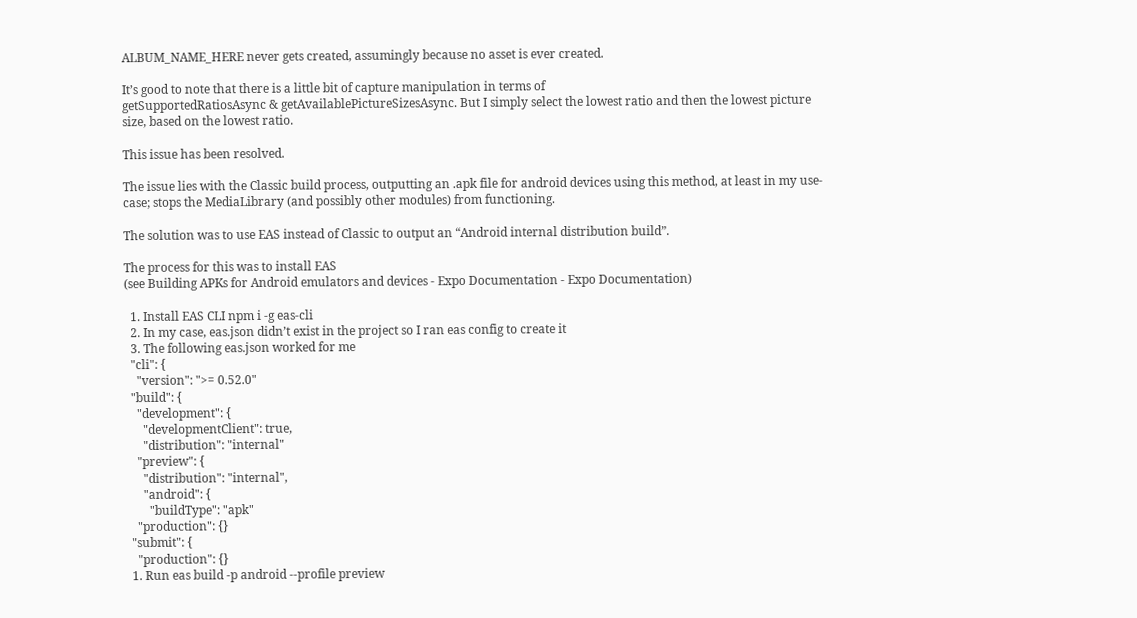ALBUM_NAME_HERE never gets created, assumingly because no asset is ever created.

It’s good to note that there is a little bit of capture manipulation in terms of
getSupportedRatiosAsync & getAvailablePictureSizesAsync. But I simply select the lowest ratio and then the lowest picture size, based on the lowest ratio.

This issue has been resolved.

The issue lies with the Classic build process, outputting an .apk file for android devices using this method, at least in my use-case; stops the MediaLibrary (and possibly other modules) from functioning.

The solution was to use EAS instead of Classic to output an “Android internal distribution build”.

The process for this was to install EAS
(see Building APKs for Android emulators and devices - Expo Documentation - Expo Documentation)

  1. Install EAS CLI npm i -g eas-cli
  2. In my case, eas.json didn’t exist in the project so I ran eas config to create it
  3. The following eas.json worked for me
  "cli": {
    "version": ">= 0.52.0"
  "build": {
    "development": {
      "developmentClient": true,
      "distribution": "internal"
    "preview": {
      "distribution": "internal",
      "android": {
        "buildType": "apk"
    "production": {}
  "submit": {
    "production": {}
  1. Run eas build -p android --profile preview